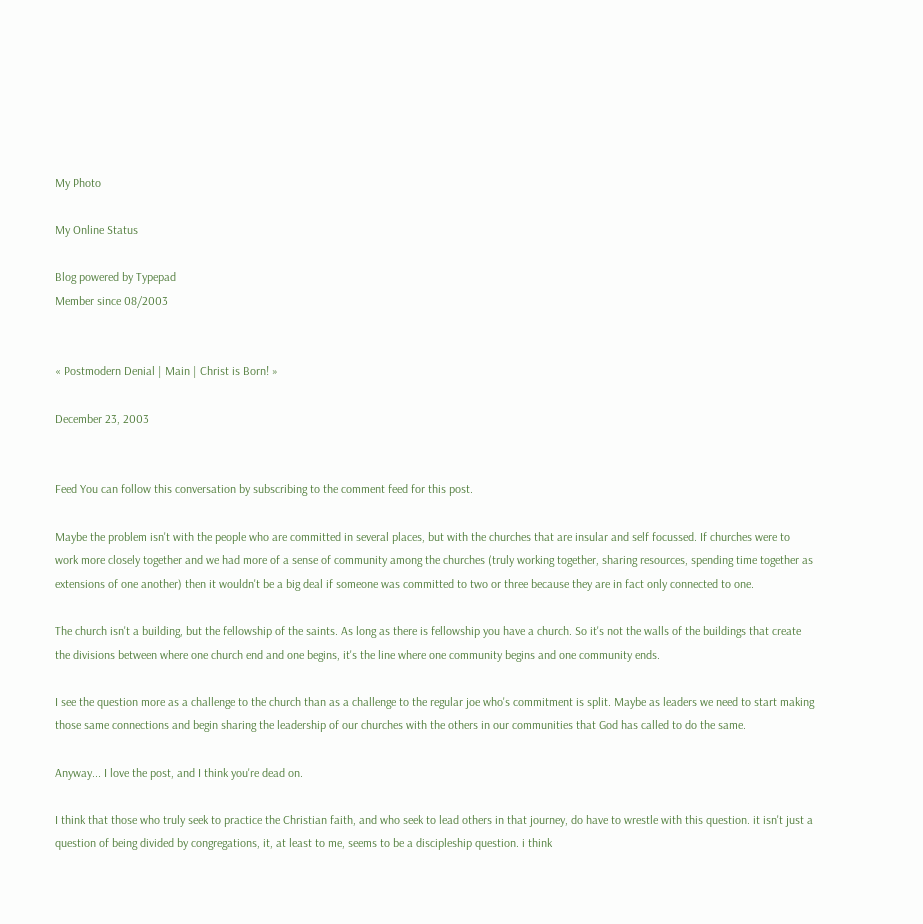My Photo

My Online Status

Blog powered by Typepad
Member since 08/2003


« Postmodern Denial | Main | Christ is Born! »

December 23, 2003


Feed You can follow this conversation by subscribing to the comment feed for this post.

Maybe the problem isn't with the people who are committed in several places, but with the churches that are insular and self focussed. If churches were to work more closely together and we had more of a sense of community among the churches (truly working together, sharing resources, spending time together as extensions of one another) then it wouldn't be a big deal if someone was committed to two or three because they are in fact only connected to one.

The church isn't a building, but the fellowship of the saints. As long as there is fellowship you have a church. So it's not the walls of the buildings that create the divisions between where one church end and one begins, it's the line where one community begins and one community ends.

I see the question more as a challenge to the church than as a challenge to the regular joe who's commitment is split. Maybe as leaders we need to start making those same connections and begin sharing the leadership of our churches with the others in our communities that God has called to do the same.

Anyway... I love the post, and I think you're dead on.

I think that those who truly seek to practice the Christian faith, and who seek to lead others in that journey, do have to wrestle with this question. it isn't just a question of being divided by congregations, it, at least to me, seems to be a discipleship question. i think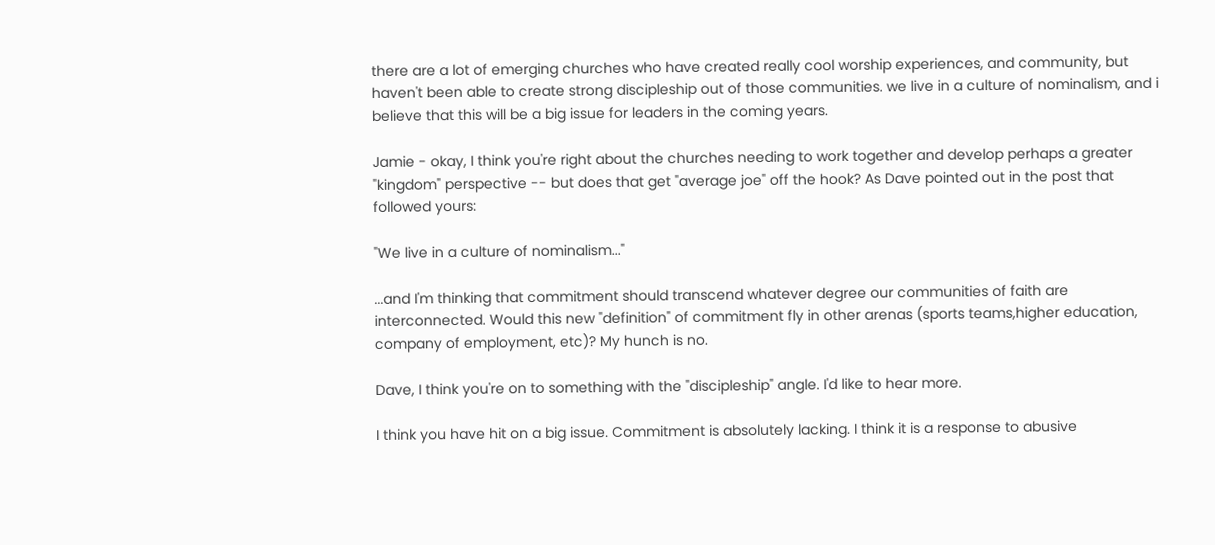there are a lot of emerging churches who have created really cool worship experiences, and community, but haven't been able to create strong discipleship out of those communities. we live in a culture of nominalism, and i believe that this will be a big issue for leaders in the coming years.

Jamie - okay, I think you're right about the churches needing to work together and develop perhaps a greater "kingdom" perspective -- but does that get "average joe" off the hook? As Dave pointed out in the post that followed yours:

"We live in a culture of nominalism..."

...and I'm thinking that commitment should transcend whatever degree our communities of faith are interconnected. Would this new "definition" of commitment fly in other arenas (sports teams,higher education, company of employment, etc)? My hunch is no.

Dave, I think you're on to something with the "discipleship" angle. I'd like to hear more.

I think you have hit on a big issue. Commitment is absolutely lacking. I think it is a response to abusive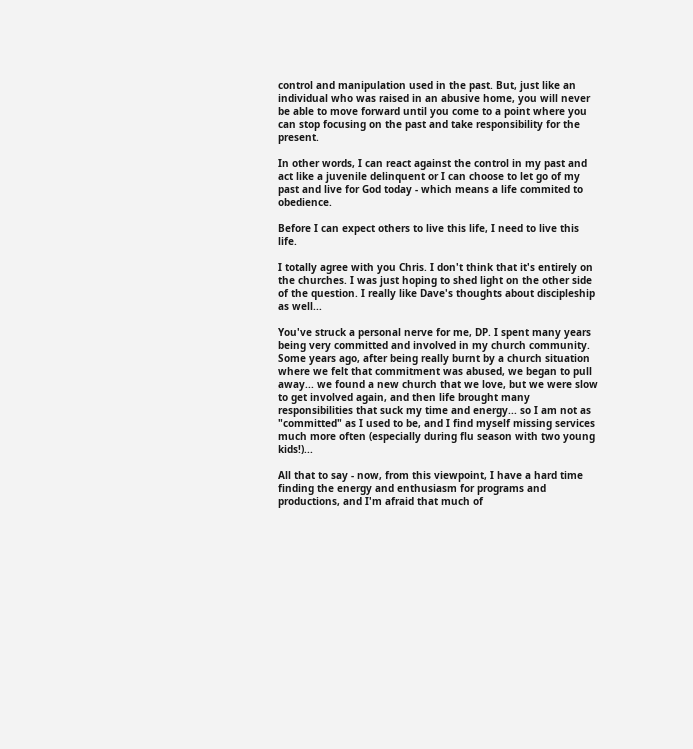control and manipulation used in the past. But, just like an individual who was raised in an abusive home, you will never be able to move forward until you come to a point where you can stop focusing on the past and take responsibility for the present.

In other words, I can react against the control in my past and act like a juvenile delinquent or I can choose to let go of my past and live for God today - which means a life commited to obedience.

Before I can expect others to live this life, I need to live this life.

I totally agree with you Chris. I don't think that it's entirely on the churches. I was just hoping to shed light on the other side of the question. I really like Dave's thoughts about discipleship as well...

You've struck a personal nerve for me, DP. I spent many years being very committed and involved in my church community. Some years ago, after being really burnt by a church situation where we felt that commitment was abused, we began to pull away... we found a new church that we love, but we were slow to get involved again, and then life brought many responsibilities that suck my time and energy... so I am not as "committed" as I used to be, and I find myself missing services much more often (especially during flu season with two young kids!)...

All that to say - now, from this viewpoint, I have a hard time finding the energy and enthusiasm for programs and productions, and I'm afraid that much of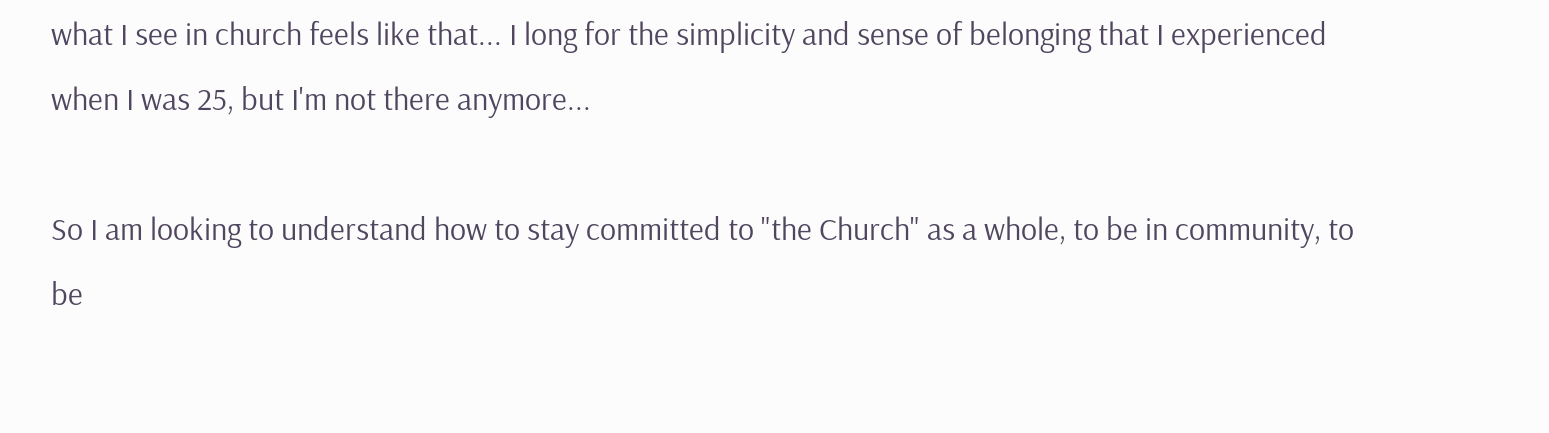what I see in church feels like that... I long for the simplicity and sense of belonging that I experienced when I was 25, but I'm not there anymore...

So I am looking to understand how to stay committed to "the Church" as a whole, to be in community, to be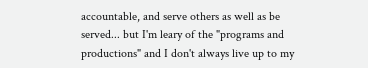accountable, and serve others as well as be served... but I'm leary of the "programs and productions" and I don't always live up to my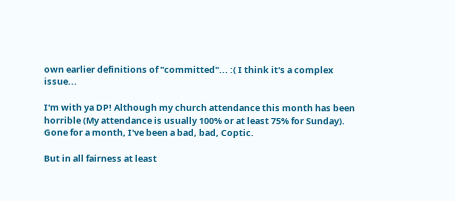own earlier definitions of "committed"... :( I think it's a complex issue...

I'm with ya DP! Although my church attendance this month has been horrible (My attendance is usually 100% or at least 75% for Sunday). Gone for a month, I've been a bad, bad, Coptic.

But in all fairness at least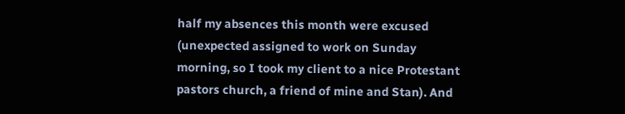half my absences this month were excused (unexpected assigned to work on Sunday morning, so I took my client to a nice Protestant pastors church, a friend of mine and Stan). And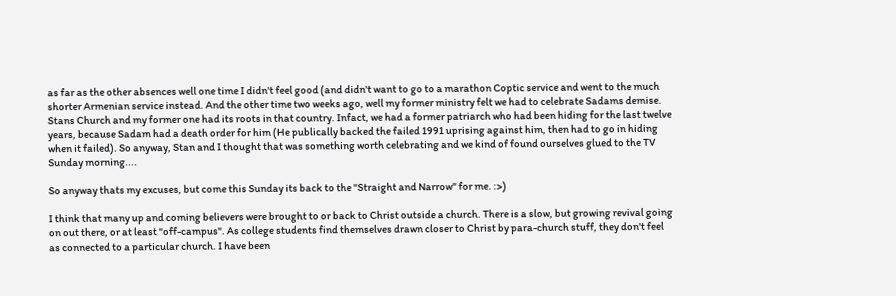as far as the other absences well one time I didn't feel good (and didn't want to go to a marathon Coptic service and went to the much shorter Armenian service instead. And the other time two weeks ago, well my former ministry felt we had to celebrate Sadams demise. Stans Church and my former one had its roots in that country. Infact, we had a former patriarch who had been hiding for the last twelve years, because Sadam had a death order for him (He publically backed the failed 1991 uprising against him, then had to go in hiding when it failed). So anyway, Stan and I thought that was something worth celebrating and we kind of found ourselves glued to the TV Sunday morning....

So anyway thats my excuses, but come this Sunday its back to the "Straight and Narrow" for me. :>)

I think that many up and coming believers were brought to or back to Christ outside a church. There is a slow, but growing revival going on out there, or at least "off-campus". As college students find themselves drawn closer to Christ by para-church stuff, they don't feel as connected to a particular church. I have been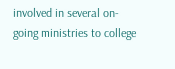involved in several on-going ministries to college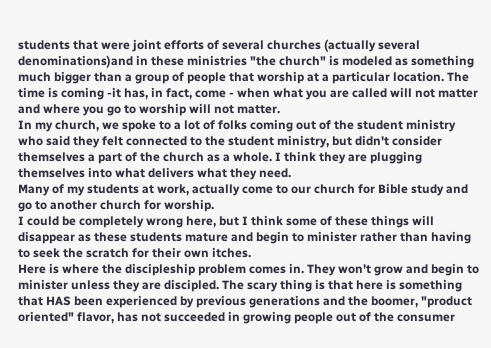students that were joint efforts of several churches (actually several denominations)and in these ministries "the church" is modeled as something much bigger than a group of people that worship at a particular location. The time is coming -it has, in fact, come - when what you are called will not matter and where you go to worship will not matter.
In my church, we spoke to a lot of folks coming out of the student ministry who said they felt connected to the student ministry, but didn't consider themselves a part of the church as a whole. I think they are plugging themselves into what delivers what they need.
Many of my students at work, actually come to our church for Bible study and go to another church for worship.
I could be completely wrong here, but I think some of these things will disappear as these students mature and begin to minister rather than having to seek the scratch for their own itches.
Here is where the discipleship problem comes in. They won't grow and begin to minister unless they are discipled. The scary thing is that here is something that HAS been experienced by previous generations and the boomer, "product oriented" flavor, has not succeeded in growing people out of the consumer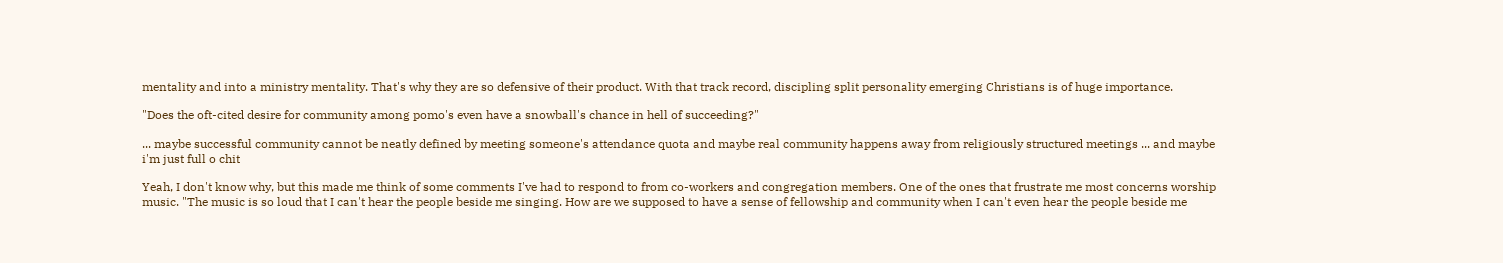mentality and into a ministry mentality. That's why they are so defensive of their product. With that track record, discipling split personality emerging Christians is of huge importance.

"Does the oft-cited desire for community among pomo's even have a snowball's chance in hell of succeeding?"

... maybe successful community cannot be neatly defined by meeting someone's attendance quota and maybe real community happens away from religiously structured meetings ... and maybe i'm just full o chit

Yeah, I don't know why, but this made me think of some comments I've had to respond to from co-workers and congregation members. One of the ones that frustrate me most concerns worship music. "The music is so loud that I can't hear the people beside me singing. How are we supposed to have a sense of fellowship and community when I can't even hear the people beside me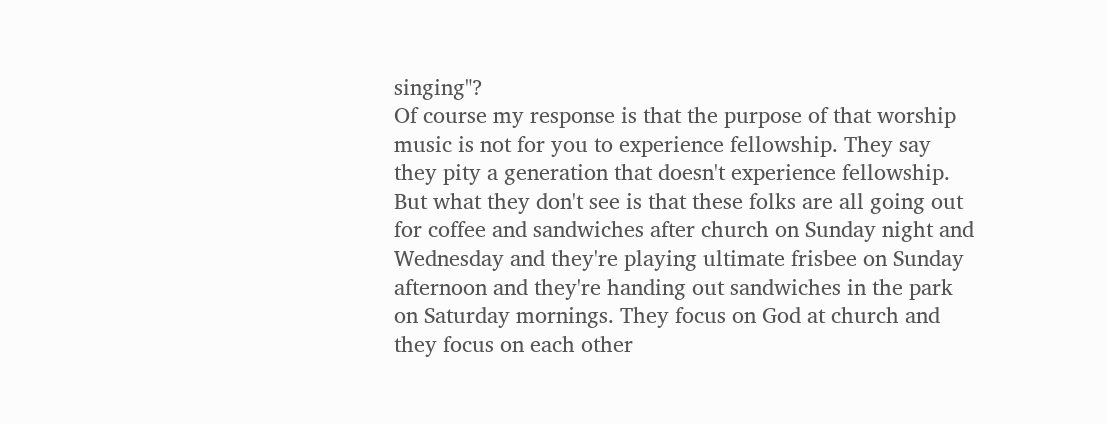singing"?
Of course my response is that the purpose of that worship music is not for you to experience fellowship. They say they pity a generation that doesn't experience fellowship. But what they don't see is that these folks are all going out for coffee and sandwiches after church on Sunday night and Wednesday and they're playing ultimate frisbee on Sunday afternoon and they're handing out sandwiches in the park on Saturday mornings. They focus on God at church and they focus on each other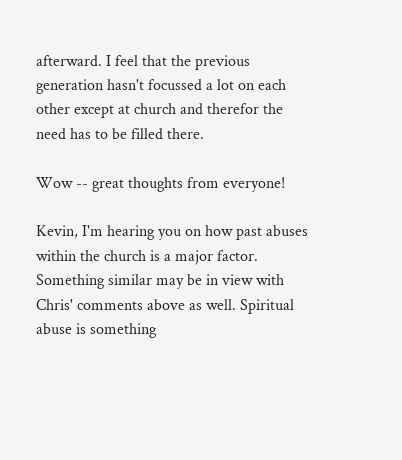afterward. I feel that the previous generation hasn't focussed a lot on each other except at church and therefor the need has to be filled there.

Wow -- great thoughts from everyone!

Kevin, I'm hearing you on how past abuses within the church is a major factor. Something similar may be in view with Chris' comments above as well. Spiritual abuse is something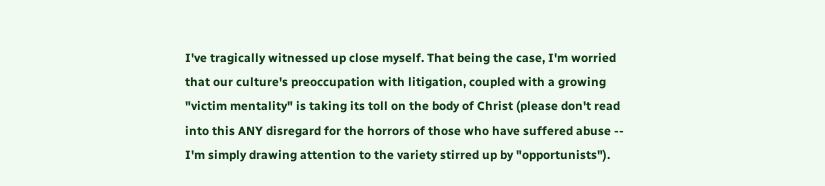I've tragically witnessed up close myself. That being the case, I'm worried that our culture's preoccupation with litigation, coupled with a growing "victim mentality" is taking its toll on the body of Christ (please don't read into this ANY disregard for the horrors of those who have suffered abuse -- I'm simply drawing attention to the variety stirred up by "opportunists").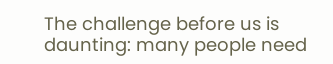The challenge before us is daunting: many people need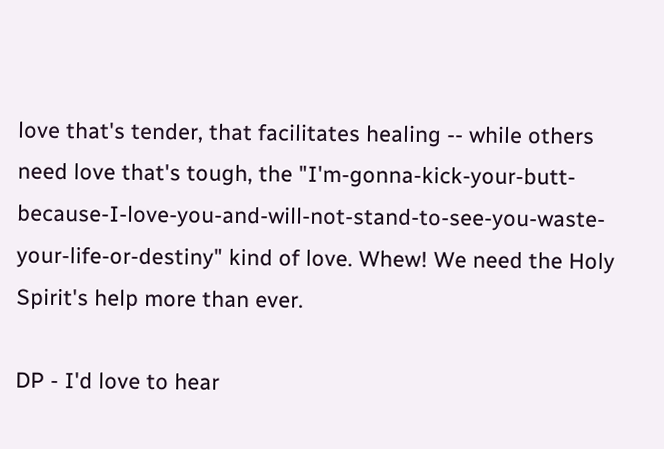love that's tender, that facilitates healing -- while others need love that's tough, the "I'm-gonna-kick-your-butt-because-I-love-you-and-will-not-stand-to-see-you-waste-your-life-or-destiny" kind of love. Whew! We need the Holy Spirit's help more than ever.

DP - I'd love to hear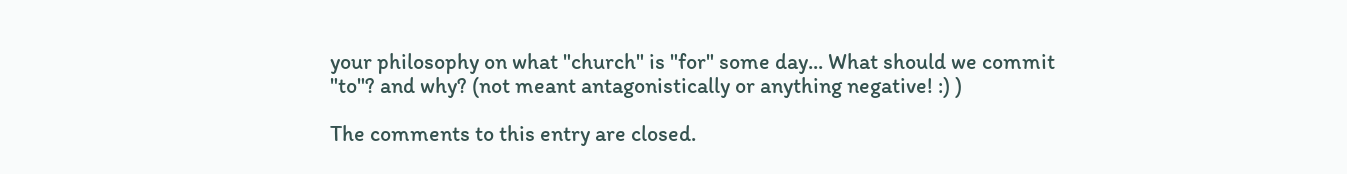your philosophy on what "church" is "for" some day... What should we commit "to"? and why? (not meant antagonistically or anything negative! :) )

The comments to this entry are closed.